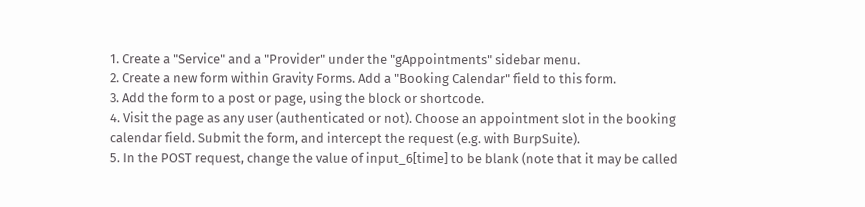1. Create a "Service" and a "Provider" under the "gAppointments" sidebar menu.
2. Create a new form within Gravity Forms. Add a "Booking Calendar" field to this form.
3. Add the form to a post or page, using the block or shortcode.
4. Visit the page as any user (authenticated or not). Choose an appointment slot in the booking calendar field. Submit the form, and intercept the request (e.g. with BurpSuite).
5. In the POST request, change the value of input_6[time] to be blank (note that it may be called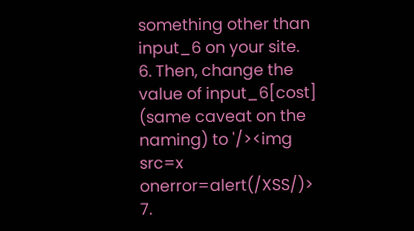something other than input_6 on your site.
6. Then, change the value of input_6[cost] (same caveat on the naming) to '/><img src=x onerror=alert(/XSS/)>
7.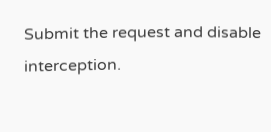Submit the request and disable interception.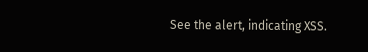See the alert, indicating XSS.